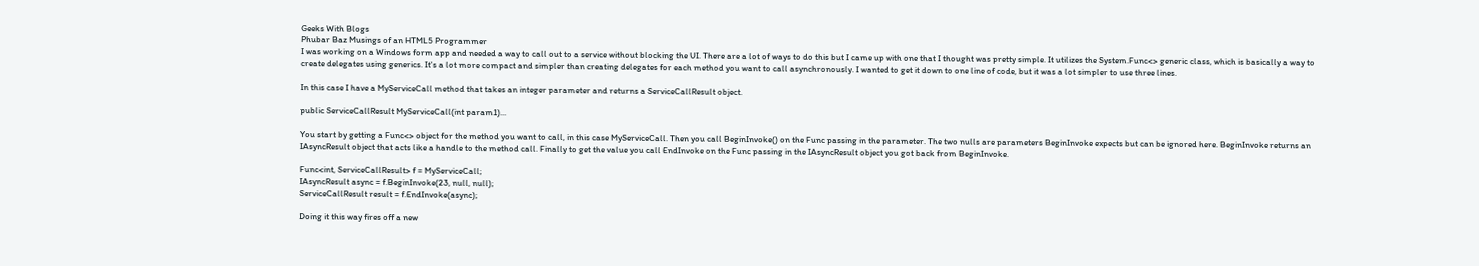Geeks With Blogs
Phubar Baz Musings of an HTML5 Programmer
I was working on a Windows form app and needed a way to call out to a service without blocking the UI. There are a lot of ways to do this but I came up with one that I thought was pretty simple. It utilizes the System.Func<> generic class, which is basically a way to create delegates using generics. It's a lot more compact and simpler than creating delegates for each method you want to call asynchronously. I wanted to get it down to one line of code, but it was a lot simpler to use three lines.

In this case I have a MyServiceCall method that takes an integer parameter and returns a ServiceCallResult object.

public ServiceCallResult MyServiceCall(int param1)...

You start by getting a Func<> object for the method you want to call, in this case MyServiceCall. Then you call BeginInvoke() on the Func passing in the parameter. The two nulls are parameters BeginInvoke expects but can be ignored here. BeginInvoke returns an IAsyncResult object that acts like a handle to the method call. Finally to get the value you call EndInvoke on the Func passing in the IAsyncResult object you got back from BeginInvoke.

Func<int, ServiceCallResult> f = MyServiceCall;
IAsyncResult async = f.BeginInvoke(23, null, null);
ServiceCallResult result = f.EndInvoke(async);

Doing it this way fires off a new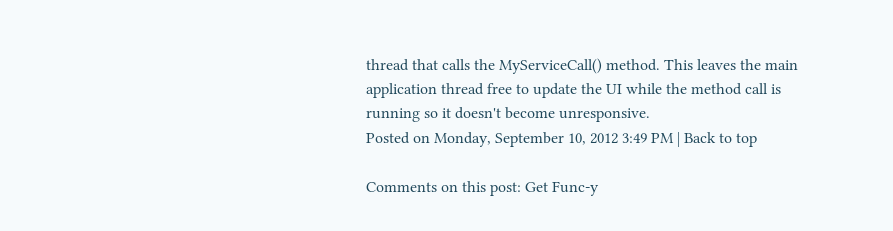thread that calls the MyServiceCall() method. This leaves the main application thread free to update the UI while the method call is running so it doesn't become unresponsive.
Posted on Monday, September 10, 2012 3:49 PM | Back to top

Comments on this post: Get Func-y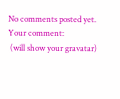No comments posted yet.
Your comment:
 (will show your gravatar)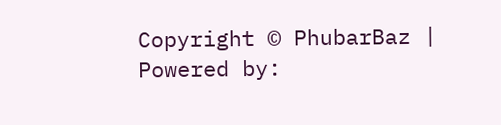Copyright © PhubarBaz | Powered by: